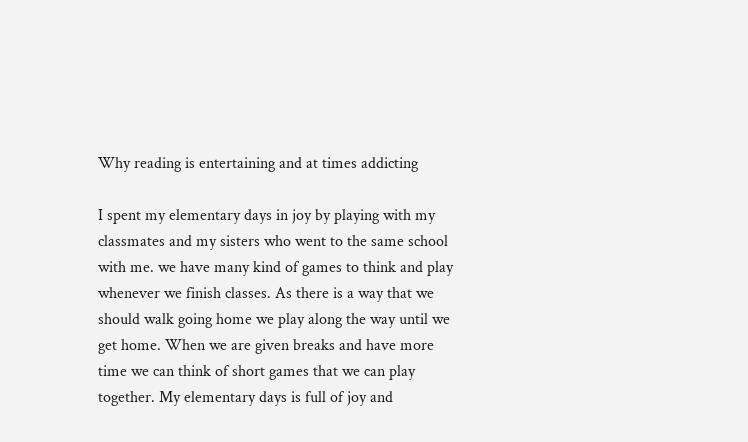Why reading is entertaining and at times addicting

I spent my elementary days in joy by playing with my classmates and my sisters who went to the same school with me. we have many kind of games to think and play whenever we finish classes. As there is a way that we should walk going home we play along the way until we get home. When we are given breaks and have more time we can think of short games that we can play together. My elementary days is full of joy and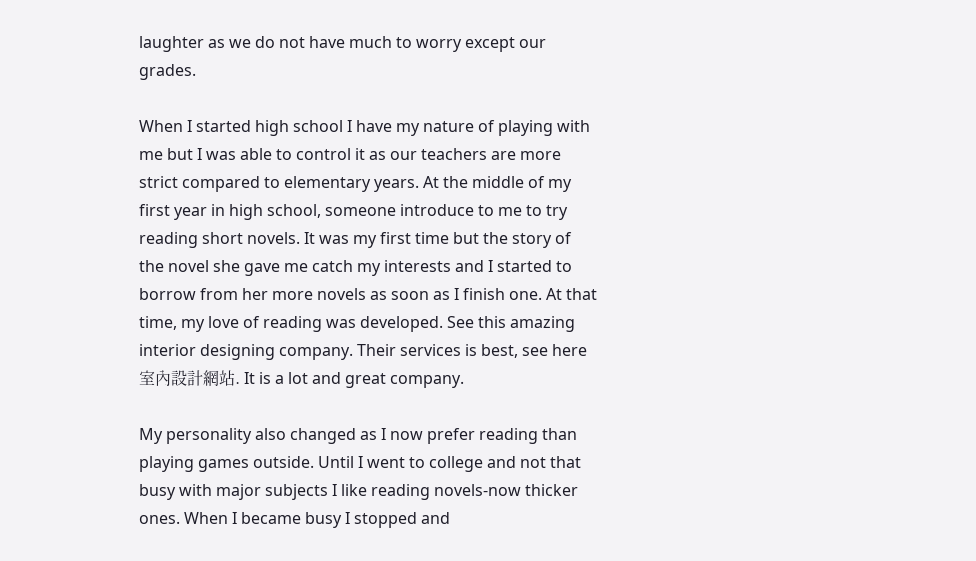laughter as we do not have much to worry except our grades.

When I started high school I have my nature of playing with me but I was able to control it as our teachers are more strict compared to elementary years. At the middle of my first year in high school, someone introduce to me to try reading short novels. It was my first time but the story of the novel she gave me catch my interests and I started to borrow from her more novels as soon as I finish one. At that time, my love of reading was developed. See this amazing interior designing company. Their services is best, see here 室內設計網站. It is a lot and great company.

My personality also changed as I now prefer reading than playing games outside. Until I went to college and not that busy with major subjects I like reading novels-now thicker ones. When I became busy I stopped and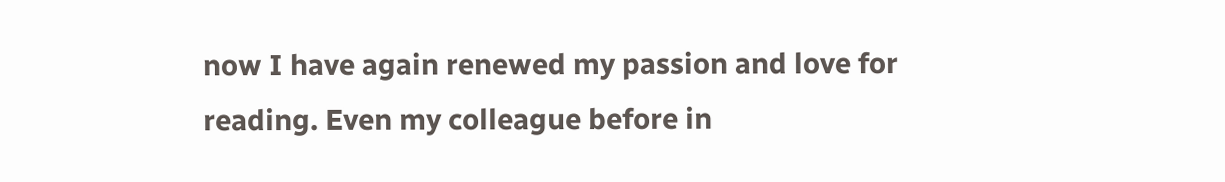now I have again renewed my passion and love for reading. Even my colleague before in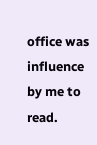office was influence by me to read.